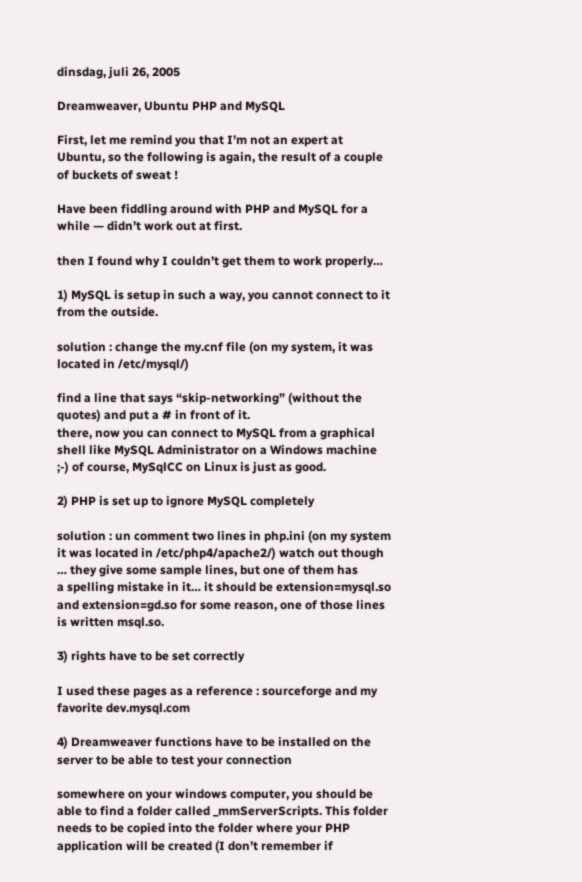dinsdag, juli 26, 2005

Dreamweaver, Ubuntu PHP and MySQL

First, let me remind you that I’m not an expert at Ubuntu, so the following is again, the result of a couple of buckets of sweat !

Have been fiddling around with PHP and MySQL for a while — didn’t work out at first.

then I found why I couldn’t get them to work properly…

1) MySQL is setup in such a way, you cannot connect to it from the outside.

solution : change the my.cnf file (on my system, it was located in /etc/mysql/)

find a line that says “skip-networking” (without the quotes) and put a # in front of it.
there, now you can connect to MySQL from a graphical shell like MySQL Administrator on a Windows machine ;-) of course, MySqlCC on Linux is just as good.

2) PHP is set up to ignore MySQL completely

solution : un comment two lines in php.ini (on my system it was located in /etc/php4/apache2/) watch out though … they give some sample lines, but one of them has
a spelling mistake in it… it should be extension=mysql.so and extension=gd.so for some reason, one of those lines is written msql.so.

3) rights have to be set correctly

I used these pages as a reference : sourceforge and my favorite dev.mysql.com

4) Dreamweaver functions have to be installed on the server to be able to test your connection

somewhere on your windows computer, you should be able to find a folder called _mmServerScripts. This folder needs to be copied into the folder where your PHP application will be created (I don’t remember if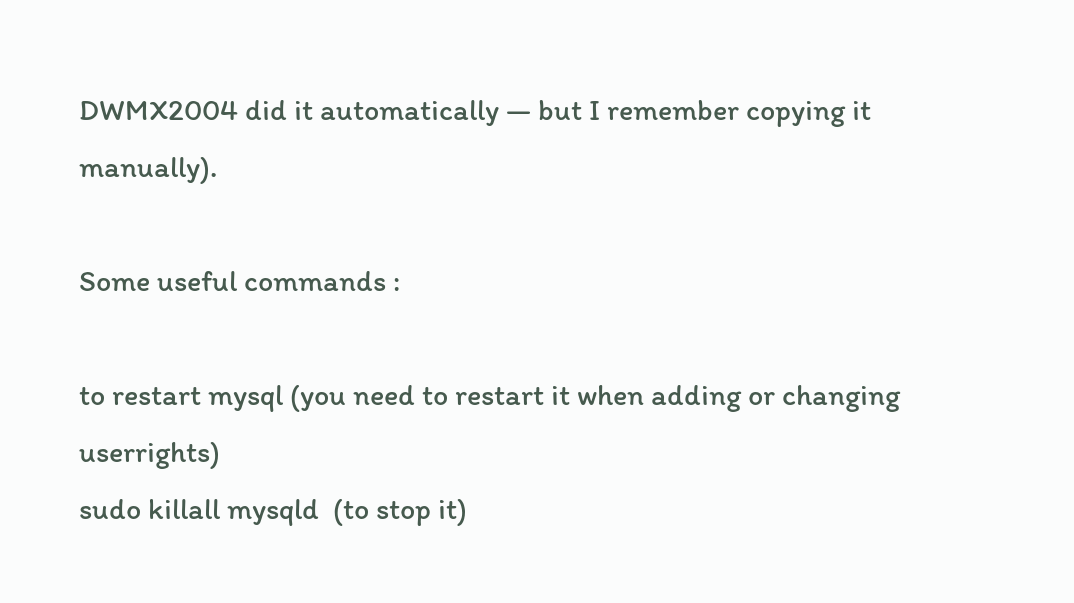DWMX2004 did it automatically — but I remember copying it manually).

Some useful commands :

to restart mysql (you need to restart it when adding or changing userrights)
sudo killall mysqld  (to stop it)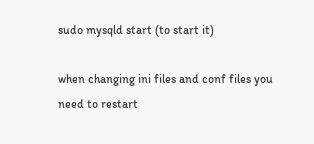sudo mysqld start (to start it)

when changing ini files and conf files you need to restart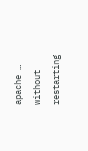apache … without restarting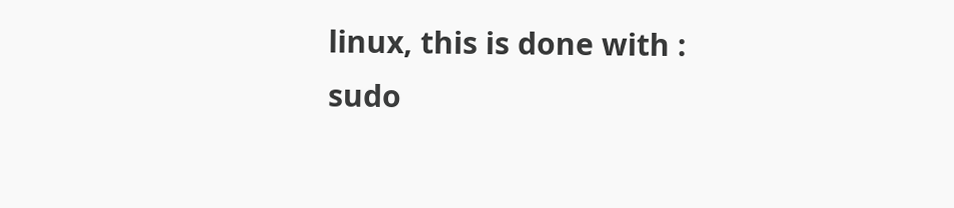linux, this is done with :
sudo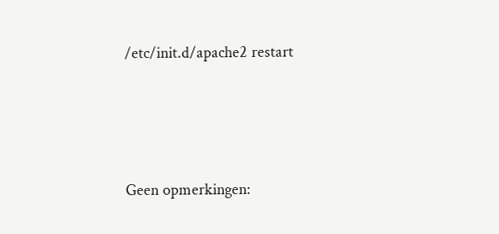/etc/init.d/apache2 restart




Geen opmerkingen: